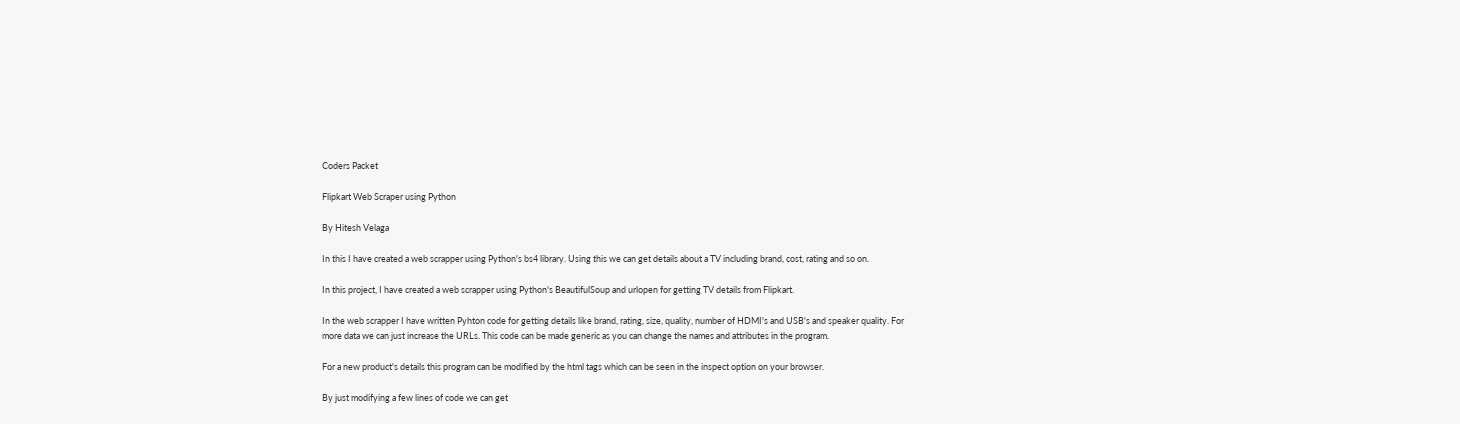Coders Packet

Flipkart Web Scraper using Python

By Hitesh Velaga

In this I have created a web scrapper using Python's bs4 library. Using this we can get details about a TV including brand, cost, rating and so on.

In this project, I have created a web scrapper using Python's BeautifulSoup and urlopen for getting TV details from Flipkart.

In the web scrapper I have written Pyhton code for getting details like brand, rating, size, quality, number of HDMI's and USB's and speaker quality. For more data we can just increase the URLs. This code can be made generic as you can change the names and attributes in the program.

For a new product's details this program can be modified by the html tags which can be seen in the inspect option on your browser.

By just modifying a few lines of code we can get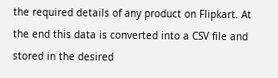the required details of any product on Flipkart. At the end this data is converted into a CSV file and stored in the desired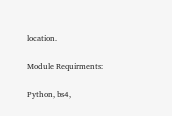location.

Module Requirments:

Python, bs4,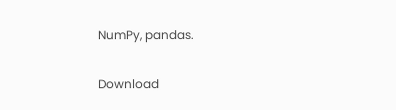NumPy, pandas.

Download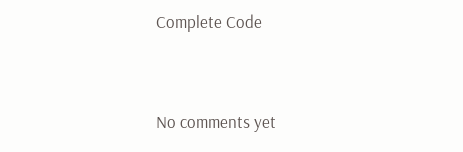Complete Code


No comments yet